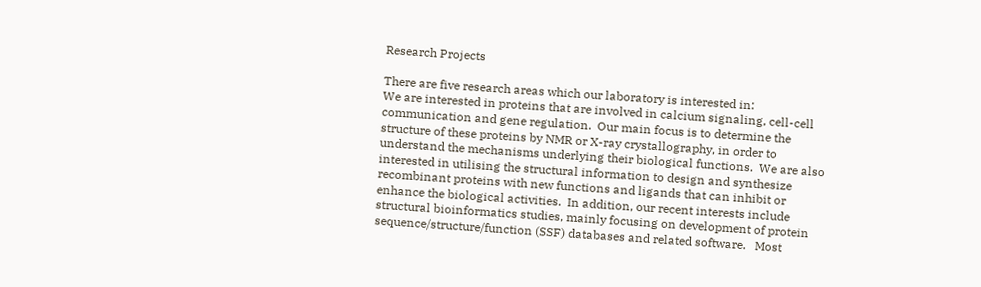Research Projects

There are five research areas which our laboratory is interested in:
We are interested in proteins that are involved in calcium signaling, cell-cell communication and gene regulation.  Our main focus is to determine the structure of these proteins by NMR or X-ray crystallography, in order to understand the mechanisms underlying their biological functions.  We are also interested in utilising the structural information to design and synthesize recombinant proteins with new functions and ligands that can inhibit or enhance the biological activities.  In addition, our recent interests include structural bioinformatics studies, mainly focusing on development of protein sequence/structure/function (SSF) databases and related software.   Most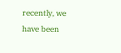recently, we have been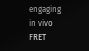engaging in vivo FRET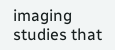imaging studies that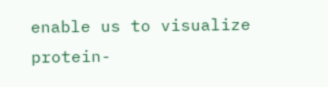enable us to visualize protein-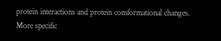protein interactions and protein comformational changes. More specific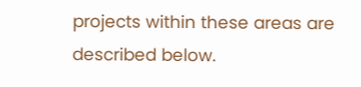projects within these areas are described below.